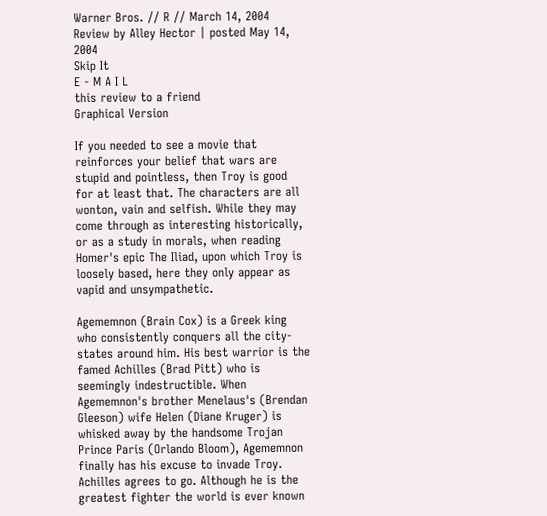Warner Bros. // R // March 14, 2004
Review by Alley Hector | posted May 14, 2004
Skip It
E - M A I L
this review to a friend
Graphical Version

If you needed to see a movie that reinforces your belief that wars are stupid and pointless, then Troy is good for at least that. The characters are all wonton, vain and selfish. While they may come through as interesting historically, or as a study in morals, when reading Homer's epic The Iliad, upon which Troy is loosely based, here they only appear as vapid and unsympathetic.

Agememnon (Brain Cox) is a Greek king who consistently conquers all the city-states around him. His best warrior is the famed Achilles (Brad Pitt) who is seemingly indestructible. When Agememnon's brother Menelaus's (Brendan Gleeson) wife Helen (Diane Kruger) is whisked away by the handsome Trojan Prince Paris (Orlando Bloom), Agememnon finally has his excuse to invade Troy. Achilles agrees to go. Although he is the greatest fighter the world is ever known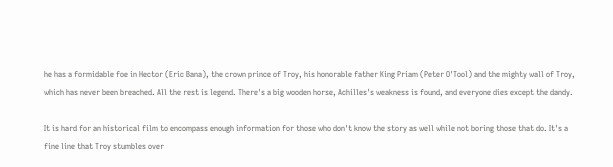he has a formidable foe in Hector (Eric Bana), the crown prince of Troy, his honorable father King Priam (Peter O'Tool) and the mighty wall of Troy, which has never been breached. All the rest is legend. There's a big wooden horse, Achilles's weakness is found, and everyone dies except the dandy.

It is hard for an historical film to encompass enough information for those who don't know the story as well while not boring those that do. It's a fine line that Troy stumbles over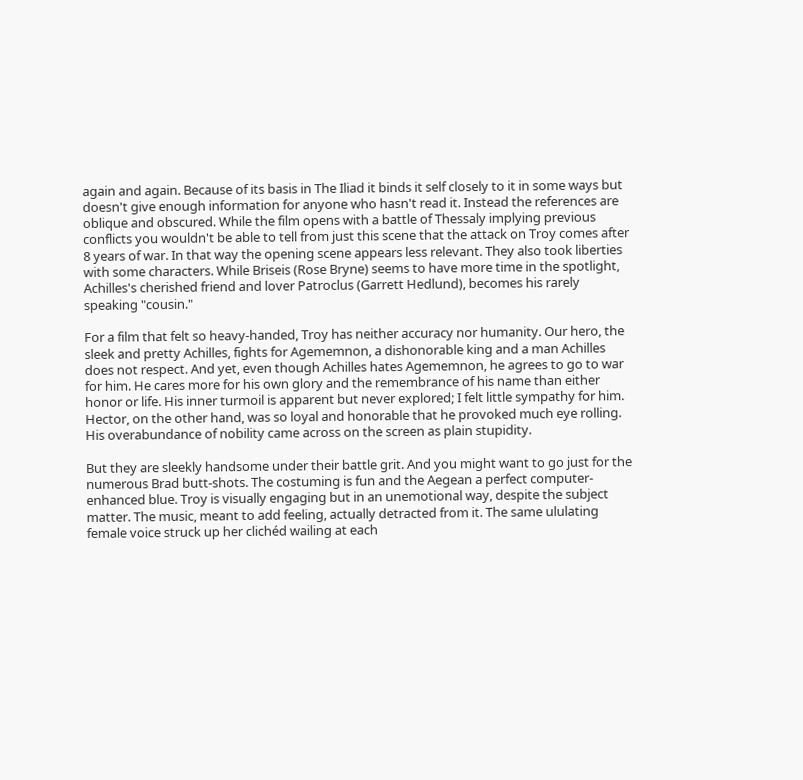again and again. Because of its basis in The Iliad it binds it self closely to it in some ways but doesn't give enough information for anyone who hasn't read it. Instead the references are oblique and obscured. While the film opens with a battle of Thessaly implying previous conflicts you wouldn't be able to tell from just this scene that the attack on Troy comes after 8 years of war. In that way the opening scene appears less relevant. They also took liberties with some characters. While Briseis (Rose Bryne) seems to have more time in the spotlight, Achilles's cherished friend and lover Patroclus (Garrett Hedlund), becomes his rarely speaking "cousin."

For a film that felt so heavy-handed, Troy has neither accuracy nor humanity. Our hero, the sleek and pretty Achilles, fights for Agememnon, a dishonorable king and a man Achilles does not respect. And yet, even though Achilles hates Agememnon, he agrees to go to war for him. He cares more for his own glory and the remembrance of his name than either honor or life. His inner turmoil is apparent but never explored; I felt little sympathy for him. Hector, on the other hand, was so loyal and honorable that he provoked much eye rolling. His overabundance of nobility came across on the screen as plain stupidity.

But they are sleekly handsome under their battle grit. And you might want to go just for the numerous Brad butt-shots. The costuming is fun and the Aegean a perfect computer-enhanced blue. Troy is visually engaging but in an unemotional way, despite the subject matter. The music, meant to add feeling, actually detracted from it. The same ululating female voice struck up her clichéd wailing at each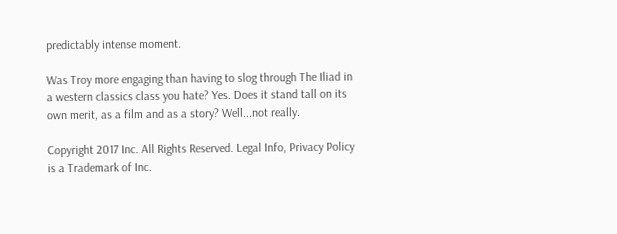predictably intense moment.

Was Troy more engaging than having to slog through The Iliad in a western classics class you hate? Yes. Does it stand tall on its own merit, as a film and as a story? Well...not really.

Copyright 2017 Inc. All Rights Reserved. Legal Info, Privacy Policy is a Trademark of Inc.